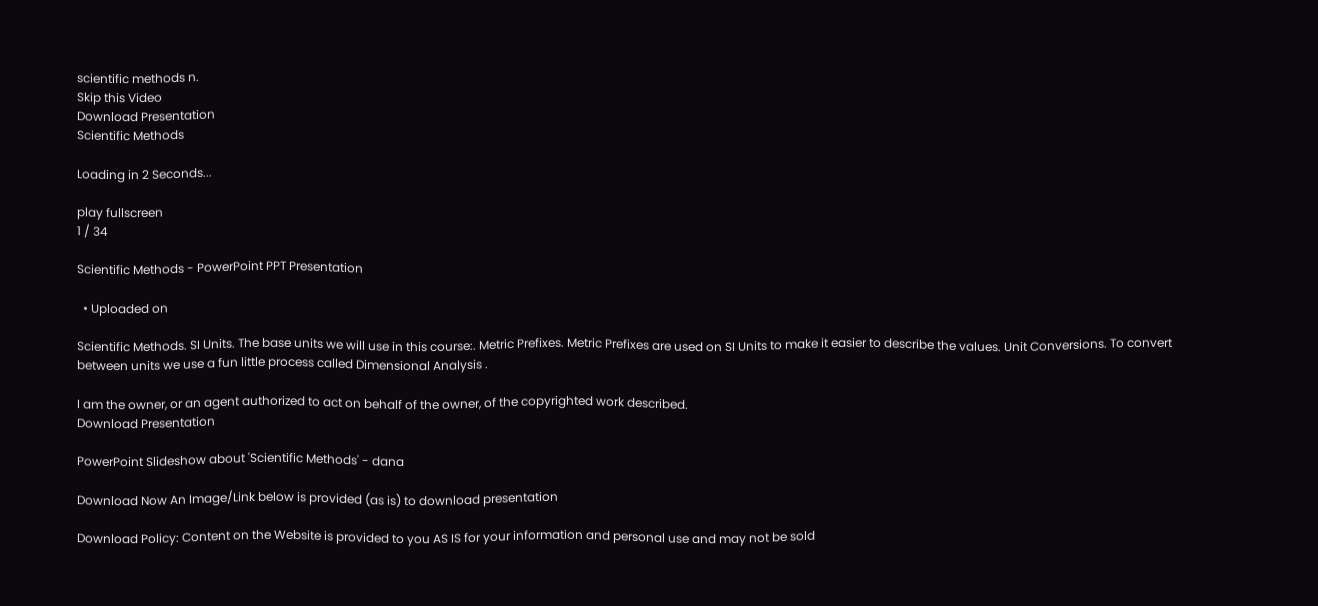scientific methods n.
Skip this Video
Download Presentation
Scientific Methods

Loading in 2 Seconds...

play fullscreen
1 / 34

Scientific Methods - PowerPoint PPT Presentation

  • Uploaded on

Scientific Methods. SI Units. The base units we will use in this course:. Metric Prefixes. Metric Prefixes are used on SI Units to make it easier to describe the values. Unit Conversions. To convert between units we use a fun little process called Dimensional Analysis .

I am the owner, or an agent authorized to act on behalf of the owner, of the copyrighted work described.
Download Presentation

PowerPoint Slideshow about 'Scientific Methods' - dana

Download Now An Image/Link below is provided (as is) to download presentation

Download Policy: Content on the Website is provided to you AS IS for your information and personal use and may not be sold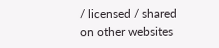/ licensed / shared on other websites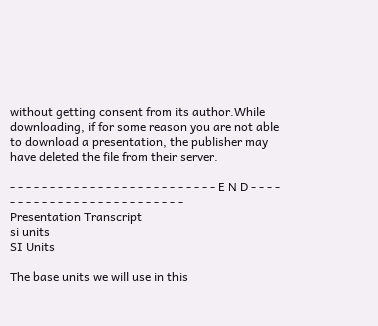without getting consent from its author.While downloading, if for some reason you are not able to download a presentation, the publisher may have deleted the file from their server.

- - - - - - - - - - - - - - - - - - - - - - - - - - E N D - - - - - - - - - - - - - - - - - - - - - - - - - -
Presentation Transcript
si units
SI Units

The base units we will use in this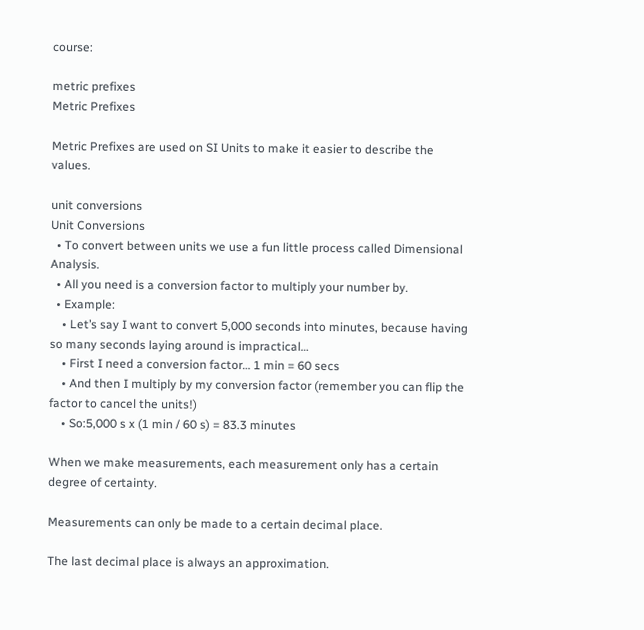course:

metric prefixes
Metric Prefixes

Metric Prefixes are used on SI Units to make it easier to describe the values.

unit conversions
Unit Conversions
  • To convert between units we use a fun little process called Dimensional Analysis.
  • All you need is a conversion factor to multiply your number by.
  • Example:
    • Let’s say I want to convert 5,000 seconds into minutes, because having so many seconds laying around is impractical…
    • First I need a conversion factor… 1 min = 60 secs
    • And then I multiply by my conversion factor (remember you can flip the factor to cancel the units!)
    • So:5,000 s x (1 min / 60 s) = 83.3 minutes

When we make measurements, each measurement only has a certain degree of certainty.

Measurements can only be made to a certain decimal place.

The last decimal place is always an approximation.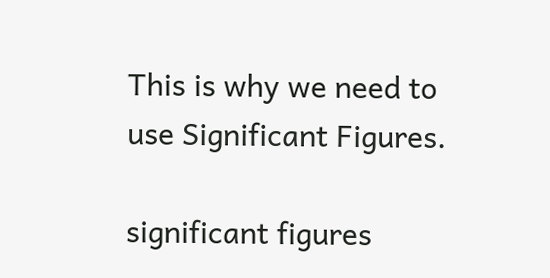This is why we need to use Significant Figures.

significant figures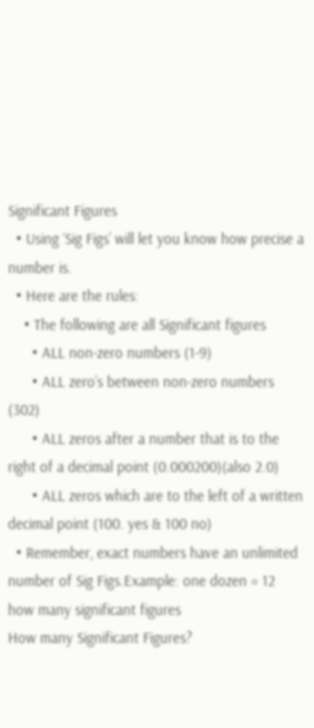Significant Figures
  • Using ‘Sig Figs’ will let you know how precise a number is.
  • Here are the rules:
    • The following are all Significant figures
      • ALL non-zero numbers (1-9)
      • ALL zero’s between non-zero numbers (302)
      • ALL zeros after a number that is to the right of a decimal point (0.000200)(also 2.0)
      • ALL zeros which are to the left of a written decimal point (100. yes & 100 no)
  • Remember, exact numbers have an unlimited number of Sig Figs.Example: one dozen = 12
how many significant figures
How many Significant Figures?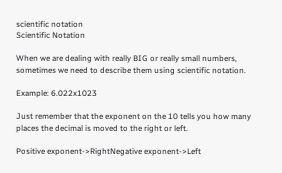scientific notation
Scientific Notation

When we are dealing with really BIG or really small numbers, sometimes we need to describe them using scientific notation.

Example: 6.022x1023

Just remember that the exponent on the 10 tells you how many places the decimal is moved to the right or left.

Positive exponent->RightNegative exponent->Left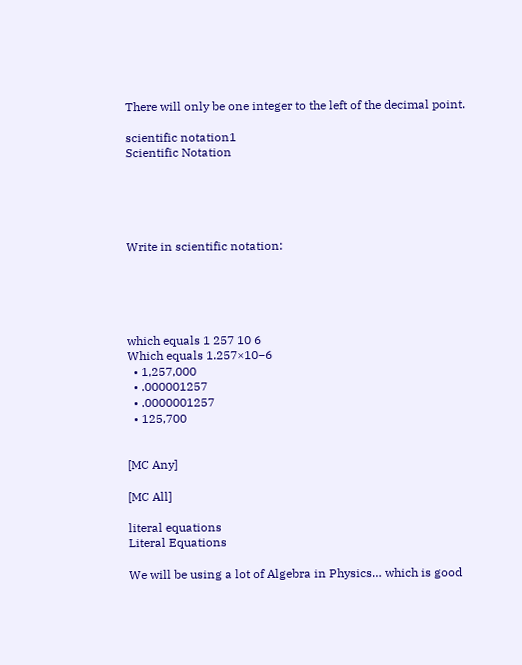There will only be one integer to the left of the decimal point.

scientific notation1
Scientific Notation





Write in scientific notation:





which equals 1 257 10 6
Which equals 1.257×10−6
  • 1,257,000
  • .000001257
  • .0000001257
  • 125,700


[MC Any]

[MC All]

literal equations
Literal Equations

We will be using a lot of Algebra in Physics… which is good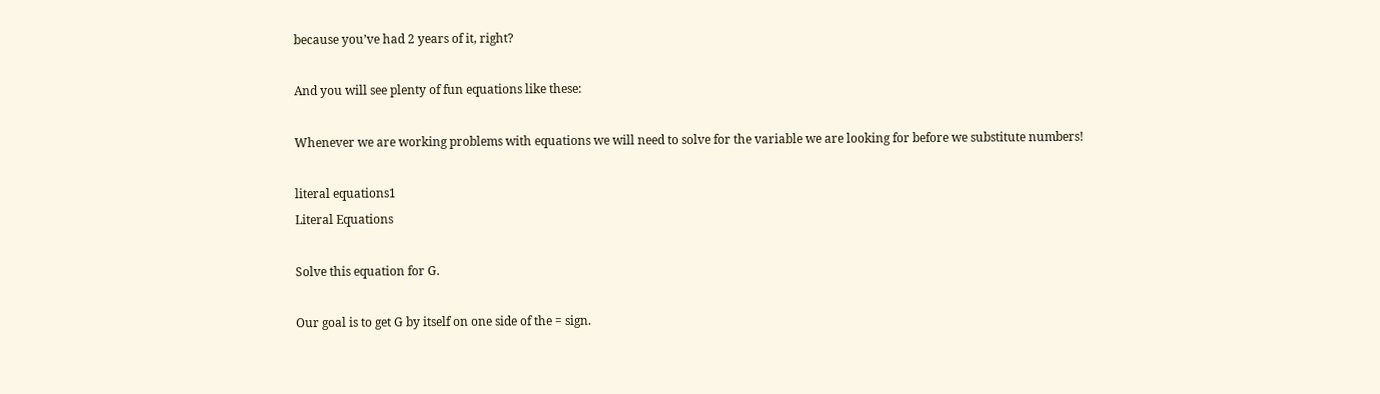because you’ve had 2 years of it, right?

And you will see plenty of fun equations like these:

Whenever we are working problems with equations we will need to solve for the variable we are looking for before we substitute numbers!

literal equations1
Literal Equations

Solve this equation for G.

Our goal is to get G by itself on one side of the = sign.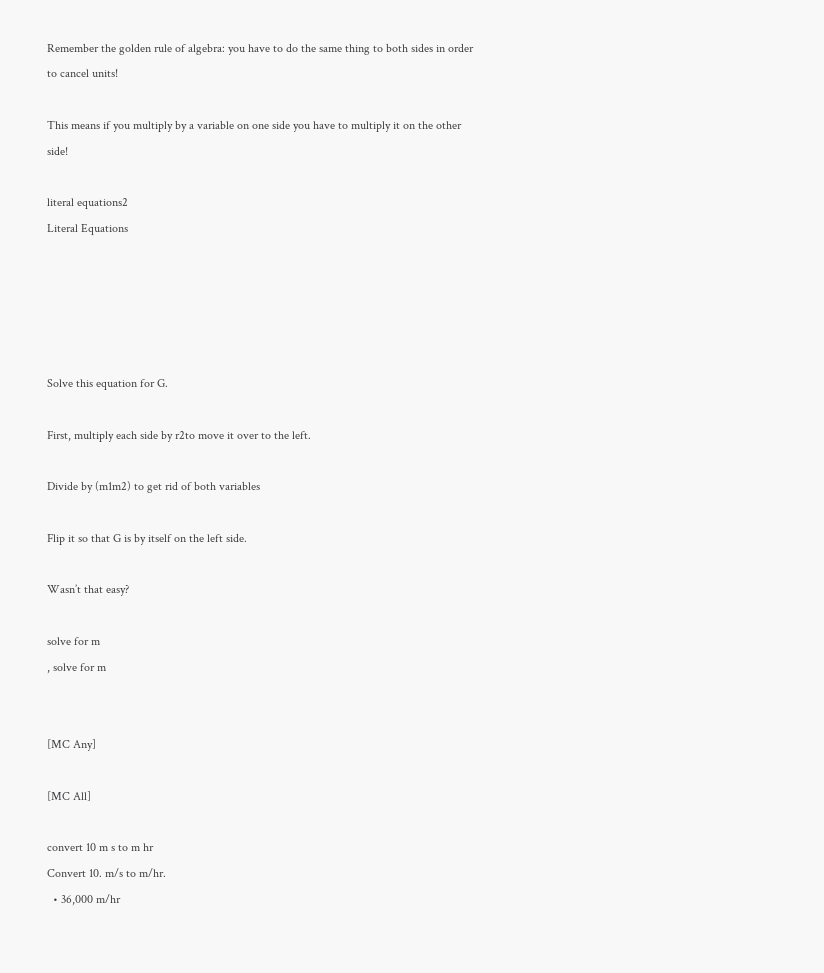Remember the golden rule of algebra: you have to do the same thing to both sides in order to cancel units!

This means if you multiply by a variable on one side you have to multiply it on the other side!

literal equations2
Literal Equations





Solve this equation for G.

First, multiply each side by r2to move it over to the left.

Divide by (m1m2) to get rid of both variables

Flip it so that G is by itself on the left side.

Wasn’t that easy?

solve for m
, solve for m


[MC Any]

[MC All]

convert 10 m s to m hr
Convert 10. m/s to m/hr.
  • 36,000 m/hr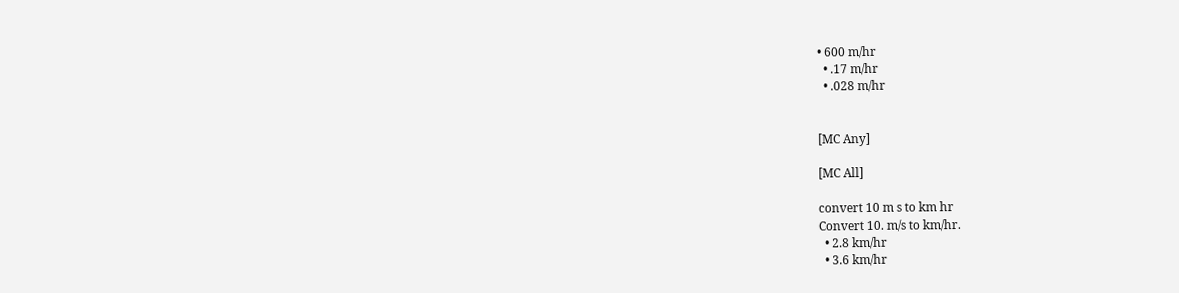• 600 m/hr
  • .17 m/hr
  • .028 m/hr


[MC Any]

[MC All]

convert 10 m s to km hr
Convert 10. m/s to km/hr.
  • 2.8 km/hr
  • 3.6 km/hr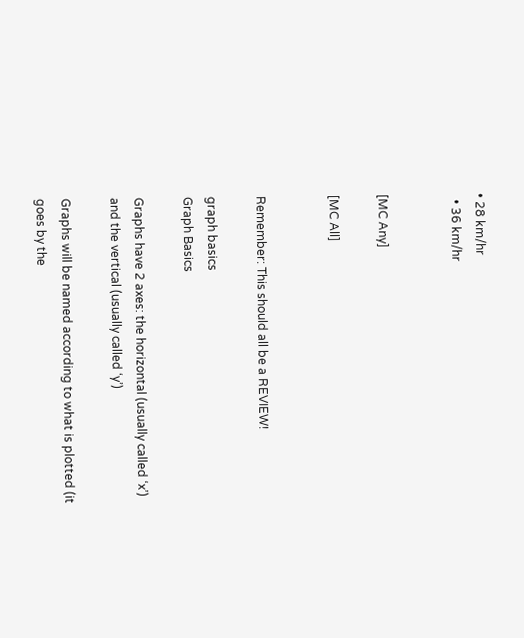• 28 km/hr
  • 36 km/hr


[MC Any]

[MC All]


Remember: This should all be a REVIEW!

graph basics
Graph Basics

Graphs have 2 axes: the horizontal (usually called ‘x’) and the vertical (usually called ‘y’)

Graphs will be named according to what is plotted (it goes by the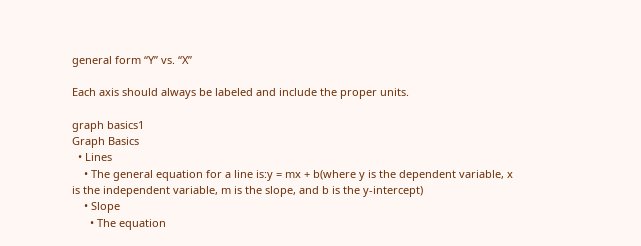general form “Y” vs. “X”

Each axis should always be labeled and include the proper units.

graph basics1
Graph Basics
  • Lines
    • The general equation for a line is:y = mx + b(where y is the dependent variable, x is the independent variable, m is the slope, and b is the y-intercept)
    • Slope
      • The equation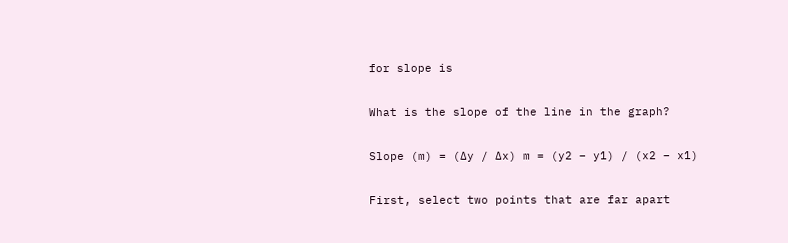for slope is

What is the slope of the line in the graph?

Slope (m) = (∆y / ∆x) m = (y2 – y1) / (x2 – x1)

First, select two points that are far apart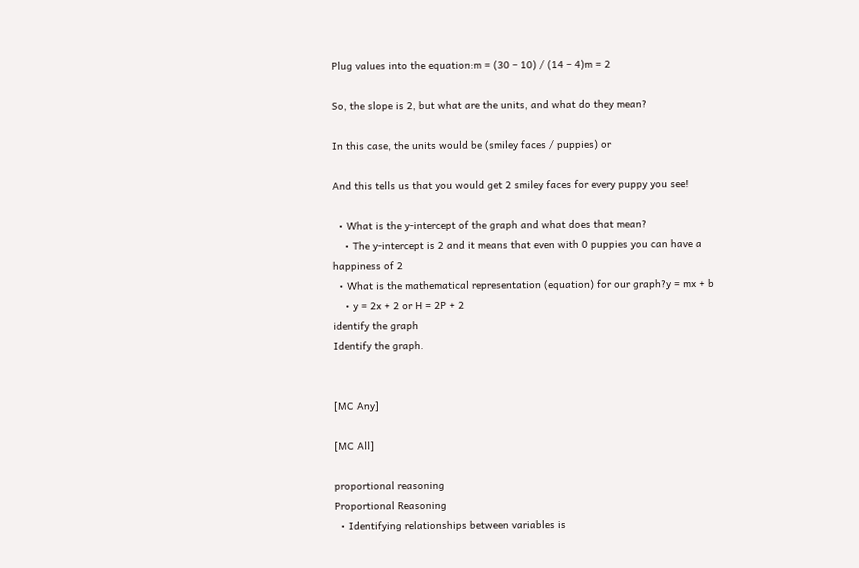Plug values into the equation:m = (30 – 10) / (14 – 4)m = 2

So, the slope is 2, but what are the units, and what do they mean?

In this case, the units would be (smiley faces / puppies) or

And this tells us that you would get 2 smiley faces for every puppy you see!

  • What is the y-intercept of the graph and what does that mean?
    • The y-intercept is 2 and it means that even with 0 puppies you can have a happiness of 2
  • What is the mathematical representation (equation) for our graph?y = mx + b
    • y = 2x + 2 or H = 2P + 2
identify the graph
Identify the graph.


[MC Any]

[MC All]

proportional reasoning
Proportional Reasoning
  • Identifying relationships between variables is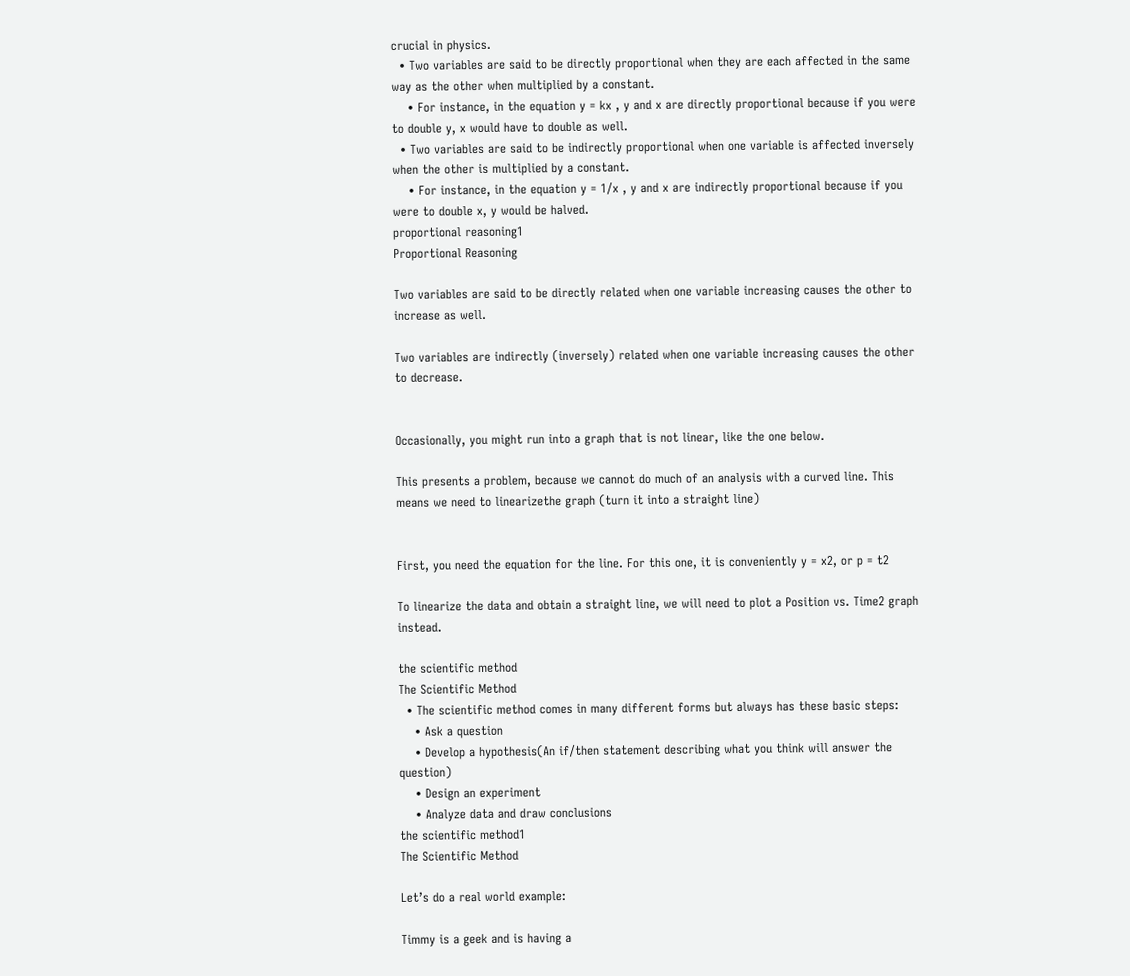crucial in physics.
  • Two variables are said to be directly proportional when they are each affected in the same way as the other when multiplied by a constant.
    • For instance, in the equation y = kx , y and x are directly proportional because if you were to double y, x would have to double as well.
  • Two variables are said to be indirectly proportional when one variable is affected inversely when the other is multiplied by a constant.
    • For instance, in the equation y = 1/x , y and x are indirectly proportional because if you were to double x, y would be halved.
proportional reasoning1
Proportional Reasoning

Two variables are said to be directly related when one variable increasing causes the other to increase as well.

Two variables are indirectly (inversely) related when one variable increasing causes the other to decrease.


Occasionally, you might run into a graph that is not linear, like the one below.

This presents a problem, because we cannot do much of an analysis with a curved line. This means we need to linearizethe graph (turn it into a straight line)


First, you need the equation for the line. For this one, it is conveniently y = x2, or p = t2

To linearize the data and obtain a straight line, we will need to plot a Position vs. Time2 graph instead.

the scientific method
The Scientific Method
  • The scientific method comes in many different forms but always has these basic steps:
    • Ask a question
    • Develop a hypothesis(An if/then statement describing what you think will answer the question)
    • Design an experiment
    • Analyze data and draw conclusions
the scientific method1
The Scientific Method

Let’s do a real world example:

Timmy is a geek and is having a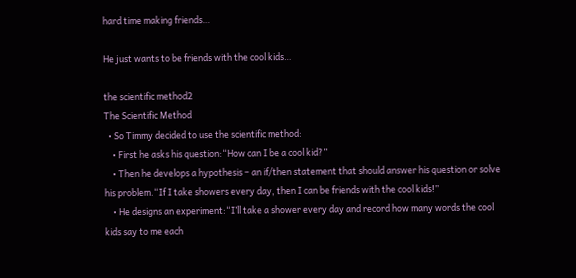hard time making friends…

He just wants to be friends with the cool kids…

the scientific method2
The Scientific Method
  • So Timmy decided to use the scientific method:
    • First he asks his question:“How can I be a cool kid?”
    • Then he develops a hypothesis – an if/then statement that should answer his question or solve his problem.“If I take showers every day, then I can be friends with the cool kids!”
    • He designs an experiment:“I’ll take a shower every day and record how many words the cool kids say to me each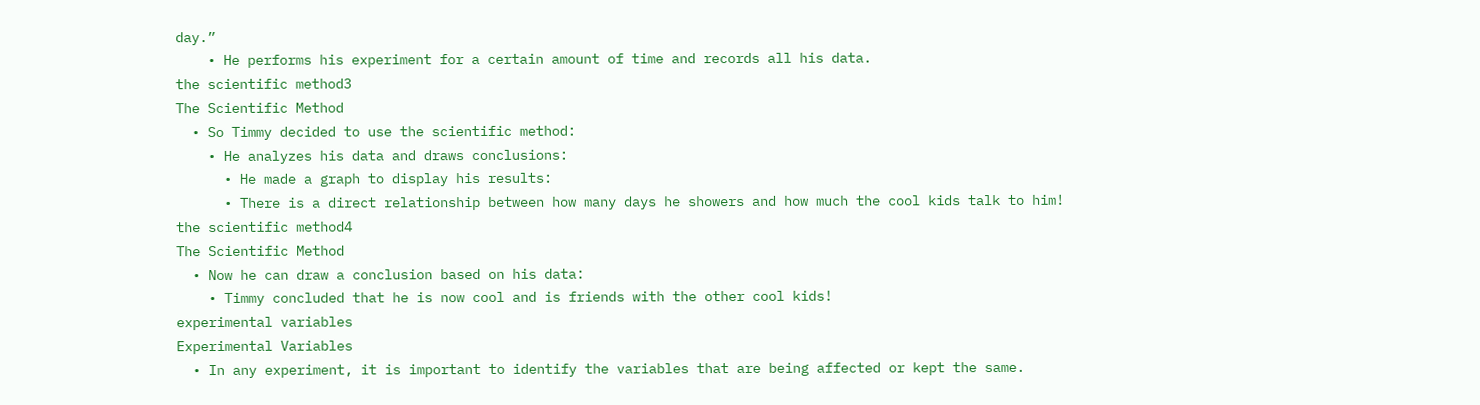day.”
    • He performs his experiment for a certain amount of time and records all his data.
the scientific method3
The Scientific Method
  • So Timmy decided to use the scientific method:
    • He analyzes his data and draws conclusions:
      • He made a graph to display his results:
      • There is a direct relationship between how many days he showers and how much the cool kids talk to him!
the scientific method4
The Scientific Method
  • Now he can draw a conclusion based on his data:
    • Timmy concluded that he is now cool and is friends with the other cool kids!
experimental variables
Experimental Variables
  • In any experiment, it is important to identify the variables that are being affected or kept the same.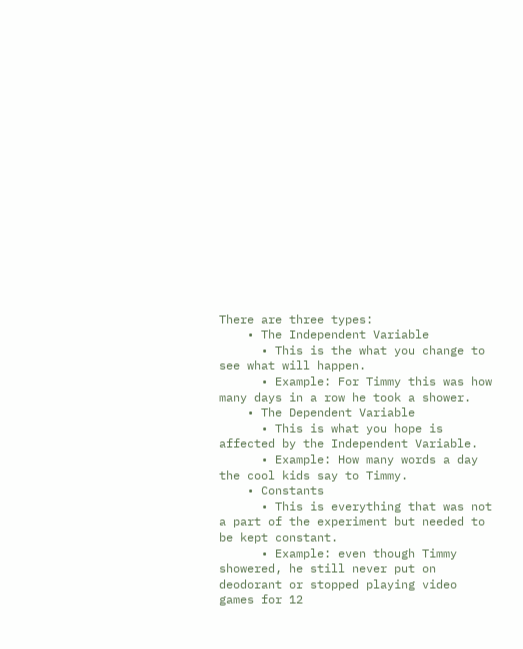There are three types:
    • The Independent Variable
      • This is the what you change to see what will happen.
      • Example: For Timmy this was how many days in a row he took a shower.
    • The Dependent Variable
      • This is what you hope is affected by the Independent Variable.
      • Example: How many words a day the cool kids say to Timmy.
    • Constants
      • This is everything that was not a part of the experiment but needed to be kept constant.
      • Example: even though Timmy showered, he still never put on deodorant or stopped playing video games for 12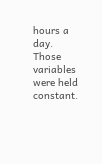hours a day. Those variables were held constant.